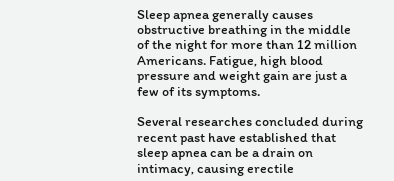Sleep apnea generally causes obstructive breathing in the middle of the night for more than 12 million Americans. Fatigue, high blood pressure and weight gain are just a few of its symptoms.

Several researches concluded during recent past have established that sleep apnea can be a drain on intimacy, causing erectile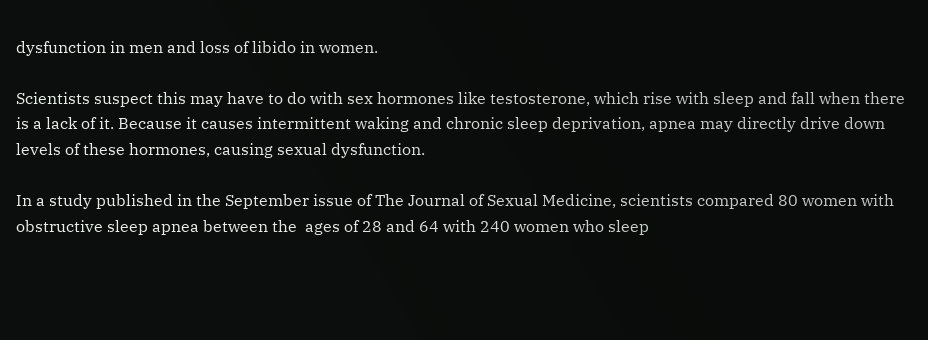dysfunction in men and loss of libido in women.

Scientists suspect this may have to do with sex hormones like testosterone, which rise with sleep and fall when there is a lack of it. Because it causes intermittent waking and chronic sleep deprivation, apnea may directly drive down levels of these hormones, causing sexual dysfunction.

In a study published in the September issue of The Journal of Sexual Medicine, scientists compared 80 women with obstructive sleep apnea between the  ages of 28 and 64 with 240 women who sleep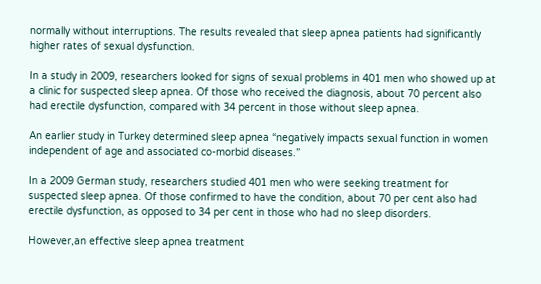normally without interruptions. The results revealed that sleep apnea patients had significantly higher rates of sexual dysfunction.

In a study in 2009, researchers looked for signs of sexual problems in 401 men who showed up at a clinic for suspected sleep apnea. Of those who received the diagnosis, about 70 percent also had erectile dysfunction, compared with 34 percent in those without sleep apnea.

An earlier study in Turkey determined sleep apnea “negatively impacts sexual function in women independent of age and associated co-morbid diseases.”

In a 2009 German study, researchers studied 401 men who were seeking treatment for suspected sleep apnea. Of those confirmed to have the condition, about 70 per cent also had erectile dysfunction, as opposed to 34 per cent in those who had no sleep disorders.

However,an effective sleep apnea treatment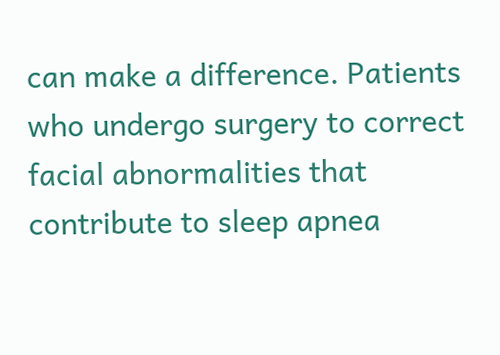can make a difference. Patients who undergo surgery to correct facial abnormalities that contribute to sleep apnea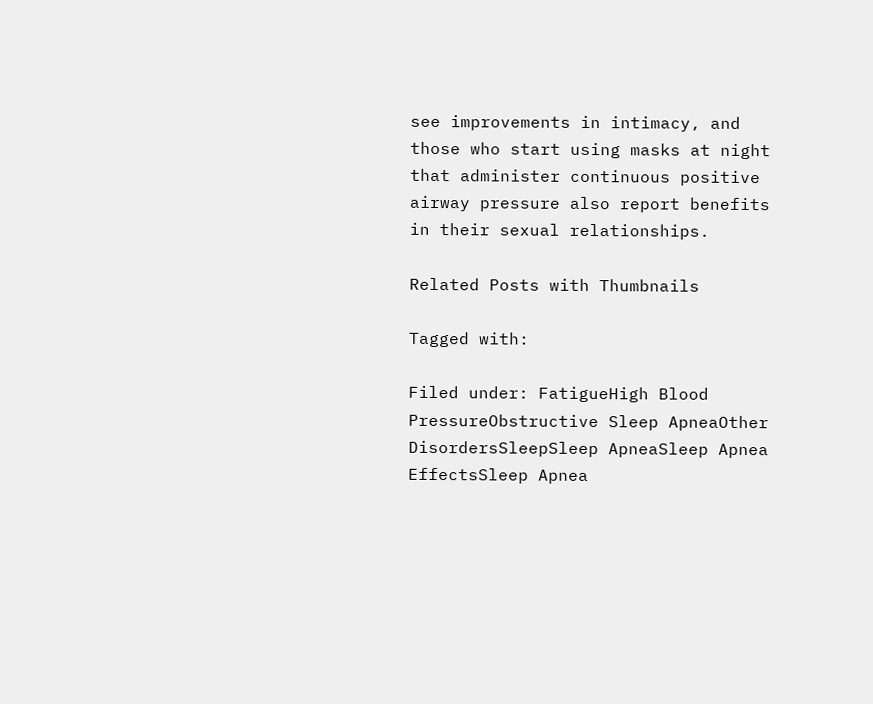see improvements in intimacy, and those who start using masks at night that administer continuous positive airway pressure also report benefits in their sexual relationships.

Related Posts with Thumbnails

Tagged with:

Filed under: FatigueHigh Blood PressureObstructive Sleep ApneaOther DisordersSleepSleep ApneaSleep Apnea EffectsSleep Apnea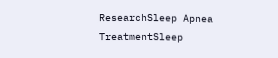ResearchSleep Apnea TreatmentSleep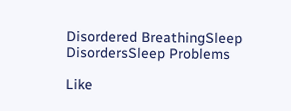Disordered BreathingSleep DisordersSleep Problems

Like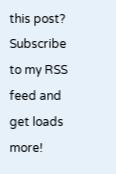this post? Subscribe to my RSS feed and get loads more!